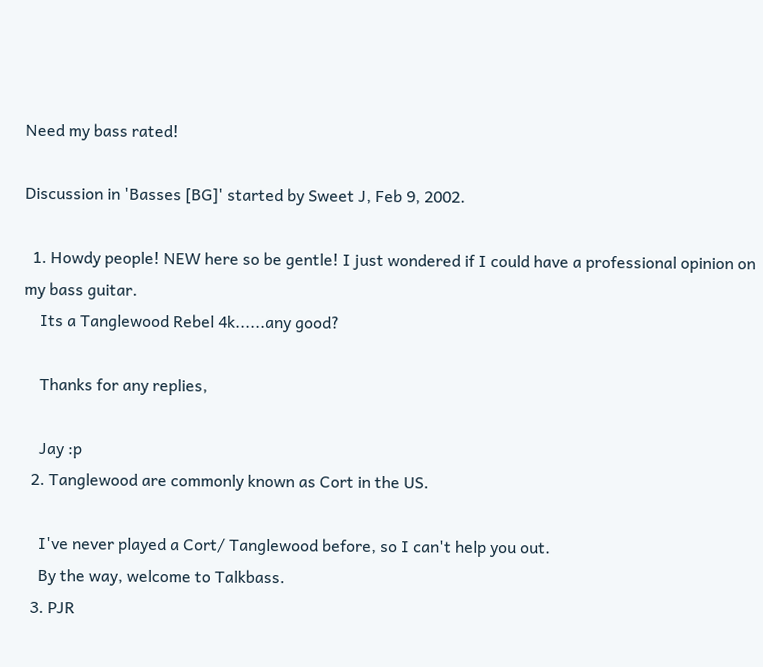Need my bass rated!

Discussion in 'Basses [BG]' started by Sweet J, Feb 9, 2002.

  1. Howdy people! NEW here so be gentle! I just wondered if I could have a professional opinion on my bass guitar.
    Its a Tanglewood Rebel 4k......any good?

    Thanks for any replies,

    Jay :p
  2. Tanglewood are commonly known as Cort in the US.

    I've never played a Cort/ Tanglewood before, so I can't help you out.
    By the way, welcome to Talkbass.
  3. PJR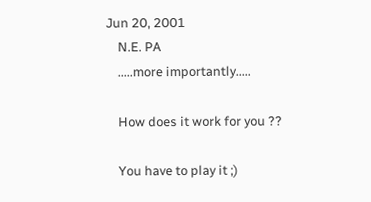Jun 20, 2001
    N.E. PA
    .....more importantly.....

    How does it work for you ??

    You have to play it ;)